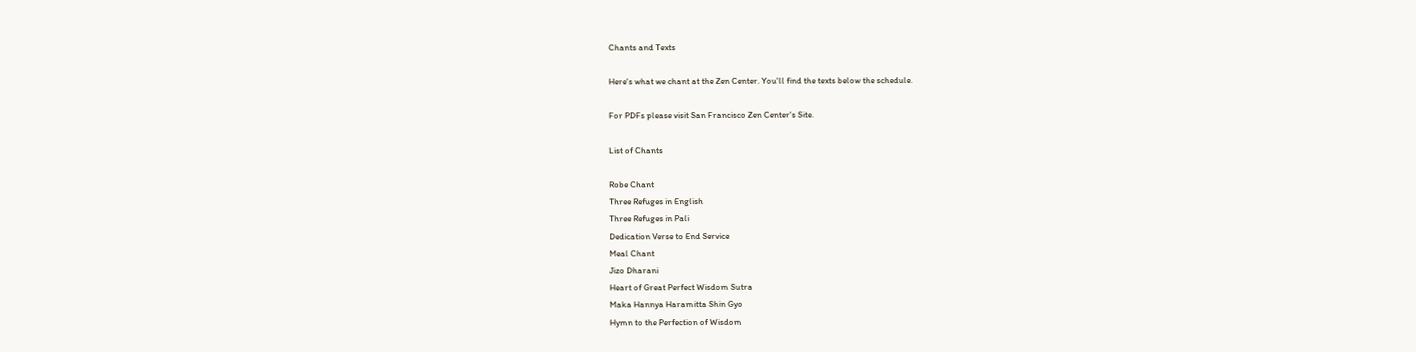Chants and Texts

Here's what we chant at the Zen Center. You'll find the texts below the schedule.

For PDFs please visit San Francisco Zen Center's Site.

List of Chants

Robe Chant
Three Refuges in English
Three Refuges in Pali
Dedication Verse to End Service
Meal Chant
Jizo Dharani
Heart of Great Perfect Wisdom Sutra
Maka Hannya Haramitta Shin Gyo
Hymn to the Perfection of Wisdom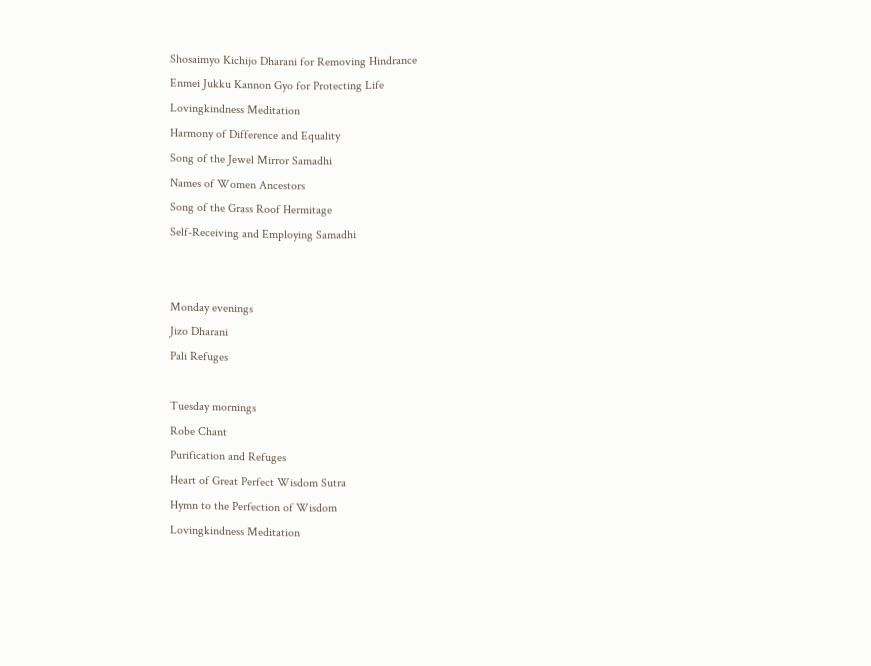Shosaimyo Kichijo Dharani for Removing Hindrance
Enmei Jukku Kannon Gyo for Protecting Life
Lovingkindness Meditation
Harmony of Difference and Equality
Song of the Jewel Mirror Samadhi
Names of Women Ancestors
Song of the Grass Roof Hermitage
Self-Receiving and Employing Samadhi


Monday evenings
Jizo Dharani
Pali Refuges

Tuesday mornings
Robe Chant
Purification and Refuges
Heart of Great Perfect Wisdom Sutra
Hymn to the Perfection of Wisdom
Lovingkindness Meditation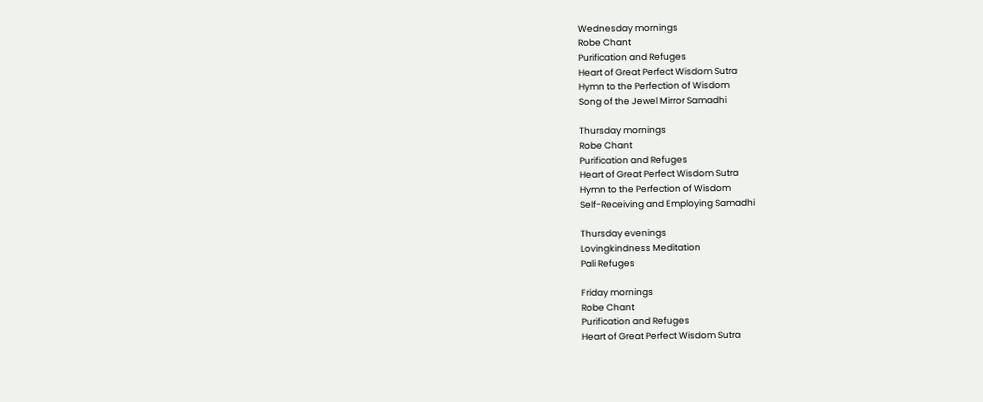Wednesday mornings
Robe Chant
Purification and Refuges
Heart of Great Perfect Wisdom Sutra
Hymn to the Perfection of Wisdom
Song of the Jewel Mirror Samadhi

Thursday mornings
Robe Chant
Purification and Refuges
Heart of Great Perfect Wisdom Sutra
Hymn to the Perfection of Wisdom
Self-Receiving and Employing Samadhi

Thursday evenings
Lovingkindness Meditation
Pali Refuges

Friday mornings
Robe Chant
Purification and Refuges
Heart of Great Perfect Wisdom Sutra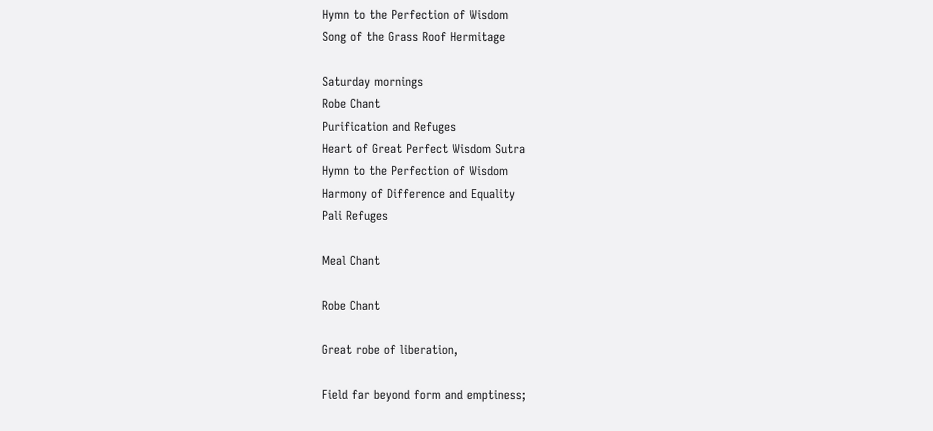Hymn to the Perfection of Wisdom
Song of the Grass Roof Hermitage

Saturday mornings
Robe Chant
Purification and Refuges
Heart of Great Perfect Wisdom Sutra
Hymn to the Perfection of Wisdom
Harmony of Difference and Equality
Pali Refuges

Meal Chant

Robe Chant

Great robe of liberation,

Field far beyond form and emptiness;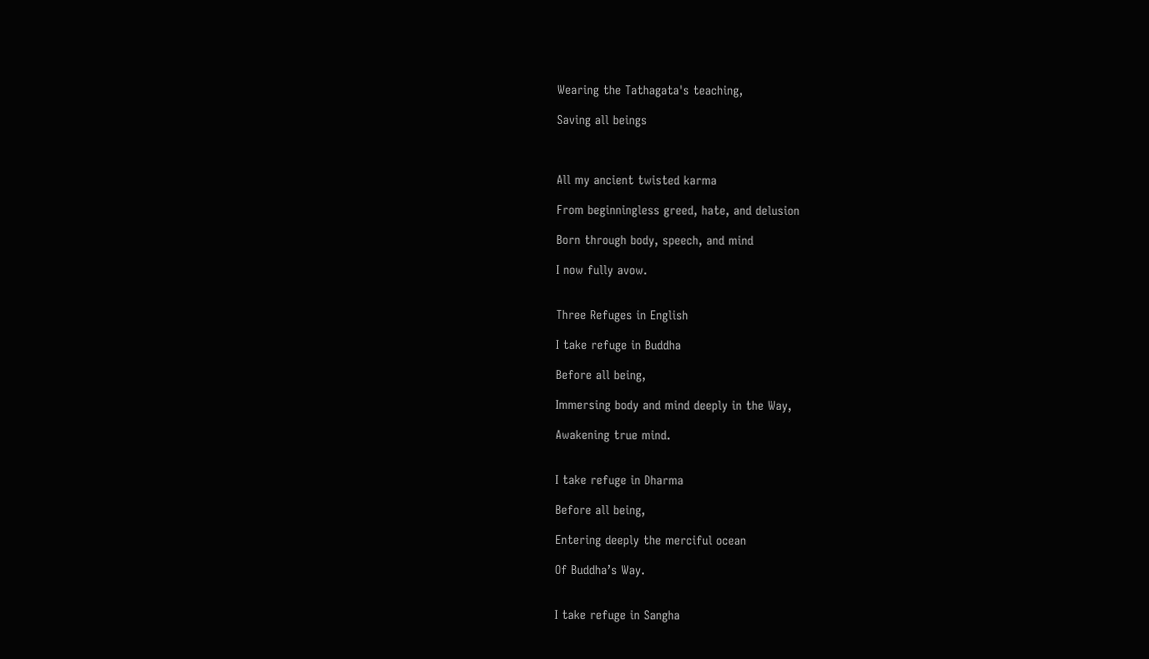Wearing the Tathagata's teaching,

Saving all beings



All my ancient twisted karma

From beginningless greed, hate, and delusion

Born through body, speech, and mind

I now fully avow.


Three Refuges in English

I take refuge in Buddha

Before all being,

Immersing body and mind deeply in the Way,

Awakening true mind.


I take refuge in Dharma

Before all being,

Entering deeply the merciful ocean

Of Buddha’s Way.


I take refuge in Sangha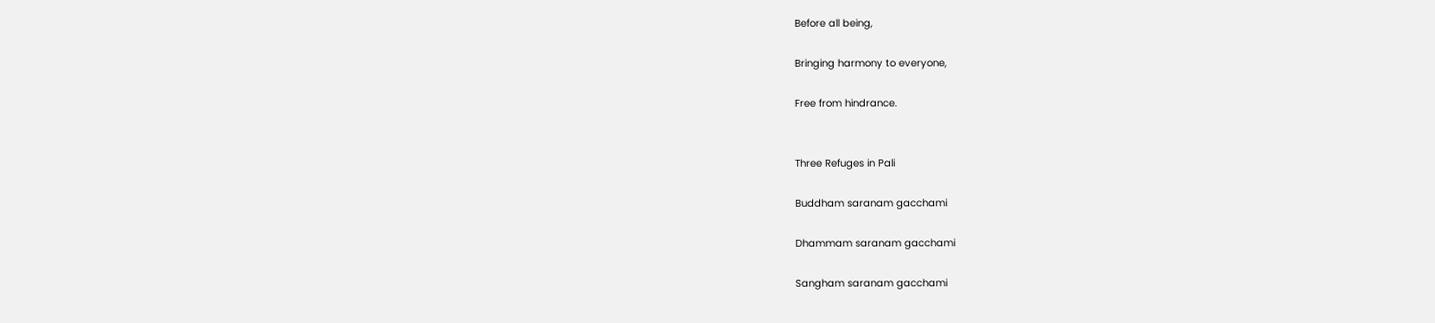Before all being,

Bringing harmony to everyone,

Free from hindrance.


Three Refuges in Pali

Buddham saranam gacchami

Dhammam saranam gacchami

Sangham saranam gacchami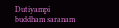Dutiyampi buddham saranam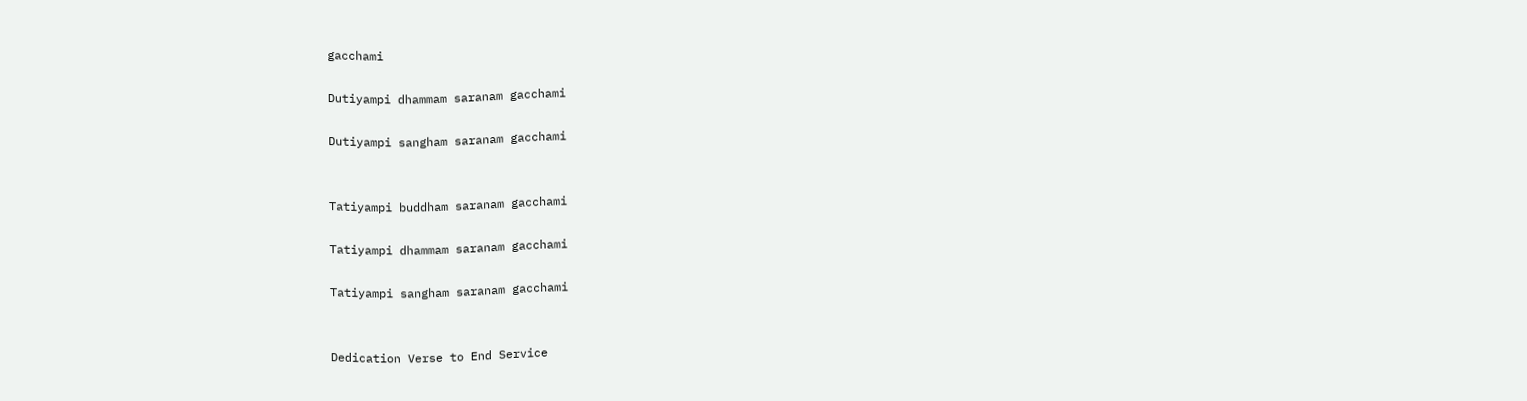gacchami

Dutiyampi dhammam saranam gacchami

Dutiyampi sangham saranam gacchami


Tatiyampi buddham saranam gacchami

Tatiyampi dhammam saranam gacchami

Tatiyampi sangham saranam gacchami


Dedication Verse to End Service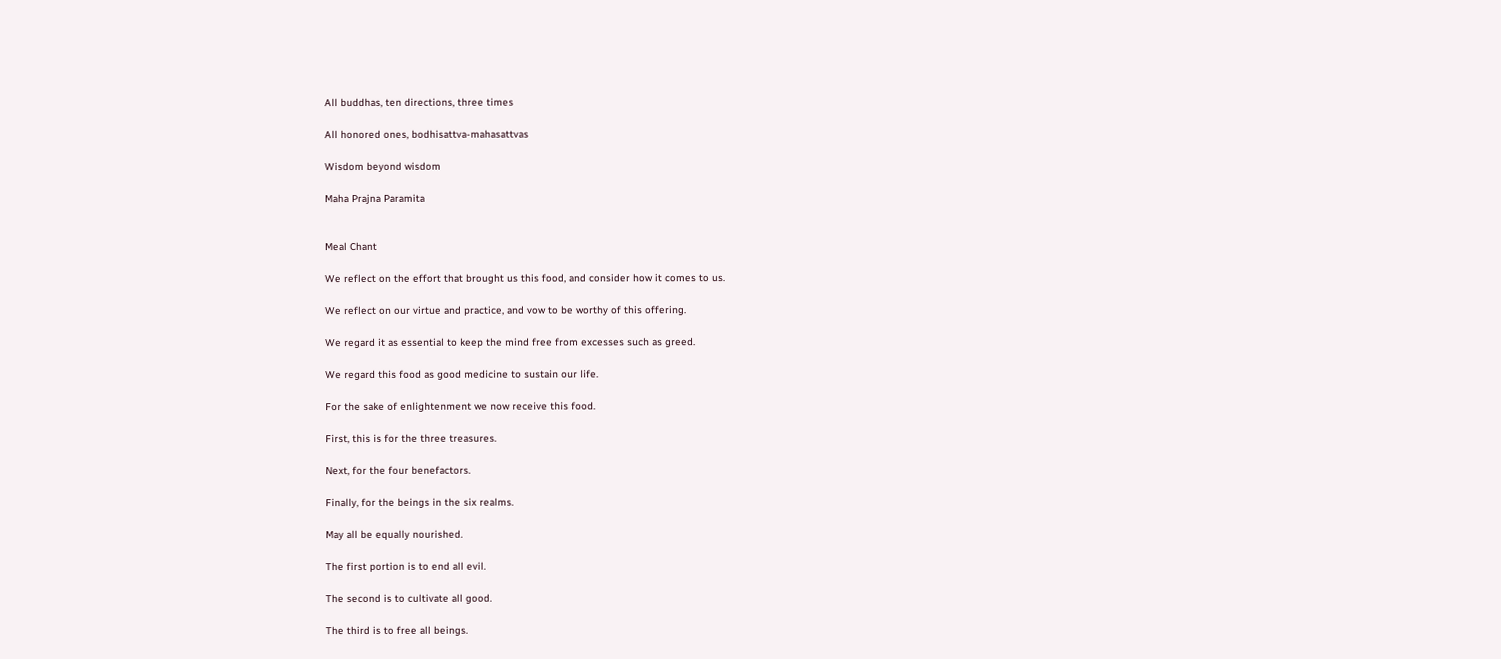All buddhas, ten directions, three times

All honored ones, bodhisattva-mahasattvas

Wisdom beyond wisdom

Maha Prajna Paramita


Meal Chant

We reflect on the effort that brought us this food, and consider how it comes to us.

We reflect on our virtue and practice, and vow to be worthy of this offering.

We regard it as essential to keep the mind free from excesses such as greed.

We regard this food as good medicine to sustain our life.

For the sake of enlightenment we now receive this food.

First, this is for the three treasures.

Next, for the four benefactors.

Finally, for the beings in the six realms.

May all be equally nourished.

The first portion is to end all evil.

The second is to cultivate all good.

The third is to free all beings.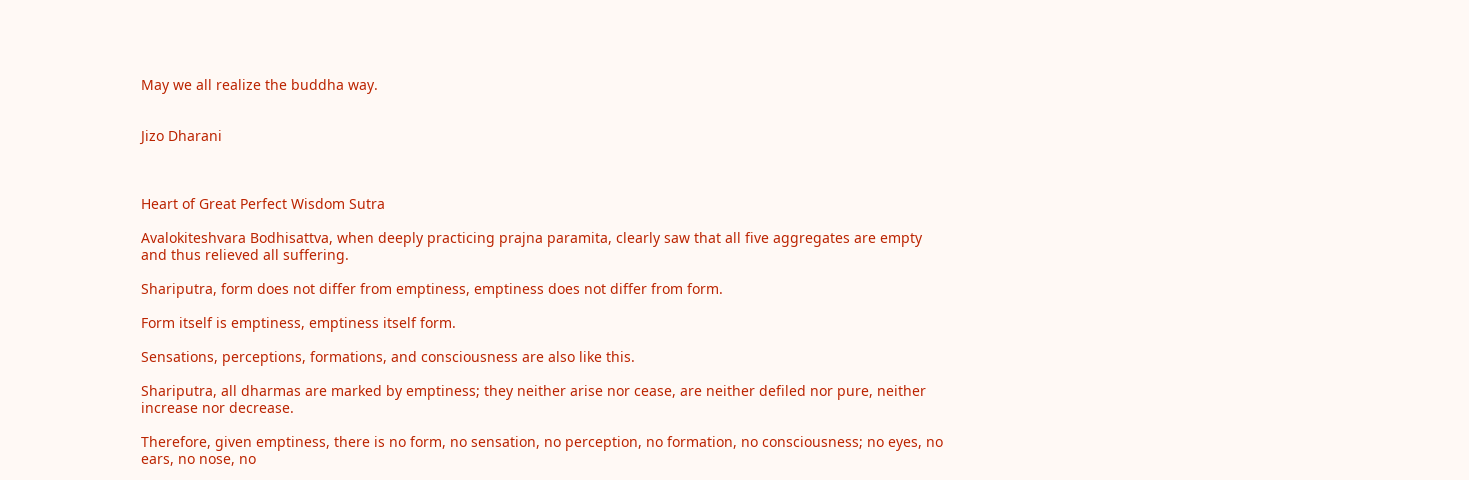May we all realize the buddha way.


Jizo Dharani



Heart of Great Perfect Wisdom Sutra

Avalokiteshvara Bodhisattva, when deeply practicing prajna paramita, clearly saw that all five aggregates are empty and thus relieved all suffering.

Shariputra, form does not differ from emptiness, emptiness does not differ from form.

Form itself is emptiness, emptiness itself form.

Sensations, perceptions, formations, and consciousness are also like this.

Shariputra, all dharmas are marked by emptiness; they neither arise nor cease, are neither defiled nor pure, neither increase nor decrease.

Therefore, given emptiness, there is no form, no sensation, no perception, no formation, no consciousness; no eyes, no ears, no nose, no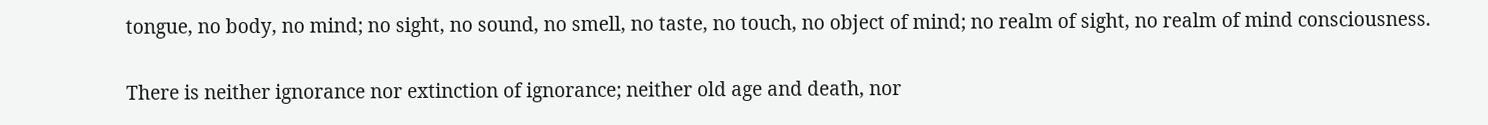tongue, no body, no mind; no sight, no sound, no smell, no taste, no touch, no object of mind; no realm of sight, no realm of mind consciousness.

There is neither ignorance nor extinction of ignorance; neither old age and death, nor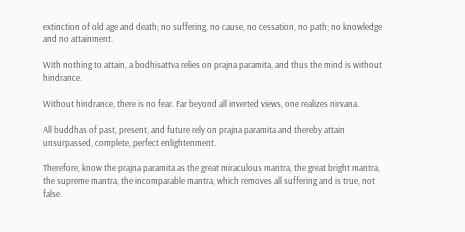extinction of old age and death; no suffering, no cause, no cessation, no path; no knowledge and no attainment.

With nothing to attain, a bodhisattva relies on prajna paramita, and thus the mind is without hindrance.

Without hindrance, there is no fear. Far beyond all inverted views, one realizes nirvana.

All buddhas of past, present, and future rely on prajna paramita and thereby attain unsurpassed, complete, perfect enlightenment.

Therefore, know the prajna paramita as the great miraculous mantra, the great bright mantra, the supreme mantra, the incomparable mantra, which removes all suffering and is true, not false.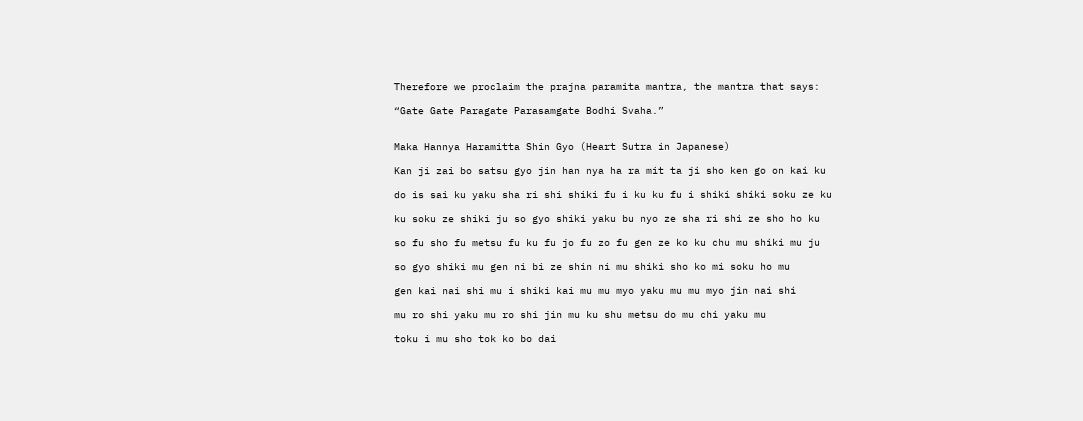Therefore we proclaim the prajna paramita mantra, the mantra that says:

“Gate Gate Paragate Parasamgate Bodhi Svaha.”


Maka Hannya Haramitta Shin Gyo (Heart Sutra in Japanese)

Kan ji zai bo satsu gyo jin han nya ha ra mit ta ji sho ken go on kai ku

do is sai ku yaku sha ri shi shiki fu i ku ku fu i shiki shiki soku ze ku

ku soku ze shiki ju so gyo shiki yaku bu nyo ze sha ri shi ze sho ho ku

so fu sho fu metsu fu ku fu jo fu zo fu gen ze ko ku chu mu shiki mu ju

so gyo shiki mu gen ni bi ze shin ni mu shiki sho ko mi soku ho mu

gen kai nai shi mu i shiki kai mu mu myo yaku mu mu myo jin nai shi

mu ro shi yaku mu ro shi jin mu ku shu metsu do mu chi yaku mu

toku i mu sho tok ko bo dai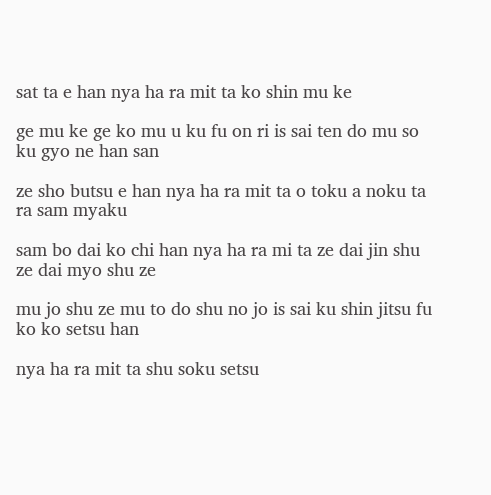sat ta e han nya ha ra mit ta ko shin mu ke

ge mu ke ge ko mu u ku fu on ri is sai ten do mu so ku gyo ne han san

ze sho butsu e han nya ha ra mit ta o toku a noku ta ra sam myaku

sam bo dai ko chi han nya ha ra mi ta ze dai jin shu ze dai myo shu ze

mu jo shu ze mu to do shu no jo is sai ku shin jitsu fu ko ko setsu han

nya ha ra mit ta shu soku setsu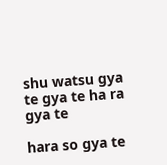shu watsu gya te gya te ha ra gya te

hara so gya te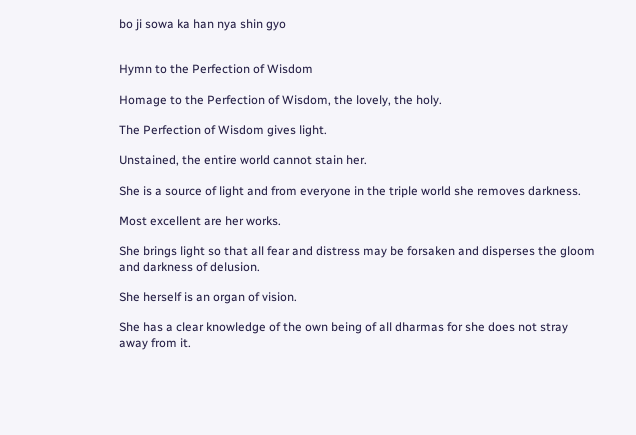bo ji sowa ka han nya shin gyo


Hymn to the Perfection of Wisdom

Homage to the Perfection of Wisdom, the lovely, the holy.

The Perfection of Wisdom gives light.

Unstained, the entire world cannot stain her.

She is a source of light and from everyone in the triple world she removes darkness.

Most excellent are her works.

She brings light so that all fear and distress may be forsaken and disperses the gloom and darkness of delusion.

She herself is an organ of vision.

She has a clear knowledge of the own being of all dharmas for she does not stray away from it.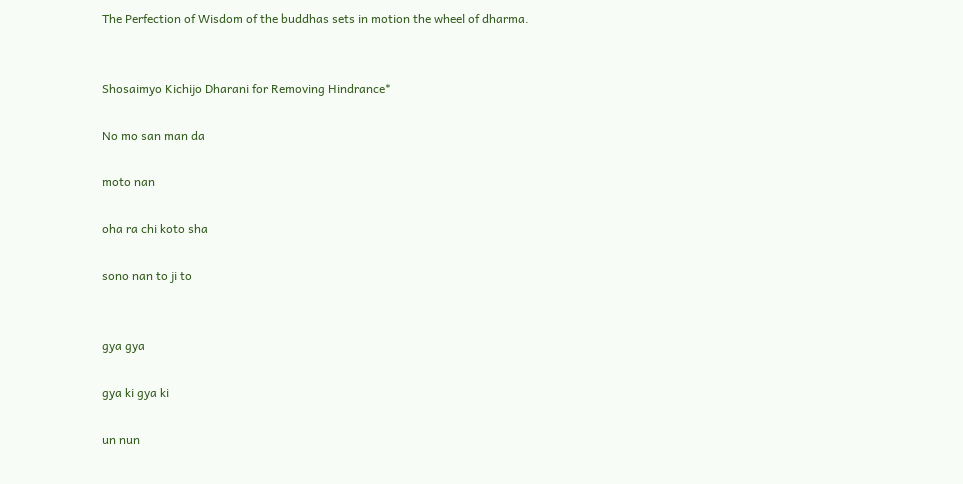The Perfection of Wisdom of the buddhas sets in motion the wheel of dharma.


Shosaimyo Kichijo Dharani for Removing Hindrance*

No mo san man da

moto nan

oha ra chi koto sha

sono nan to ji to


gya gya

gya ki gya ki

un nun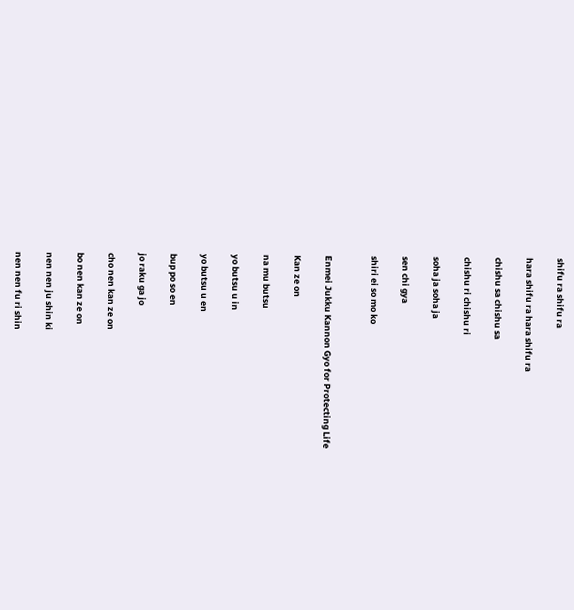shifu ra shifu ra

hara shifu ra hara shifu ra

chishu sa chishu sa

chishu ri chishu ri

soha ja soha ja

sen chi gya

shiri ei so mo ko


Enmei Jukku Kannon Gyo for Protecting Life

Kan ze on

na mu butsu

yo butsu u in

yo butsu u en

bup po so en

jo raku ga jo

cho nen kan ze on

bo nen kan ze on

nen nen ju shin ki

nen nen fu ri shin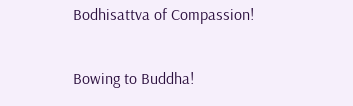Bodhisattva of Compassion!

Bowing to Buddha!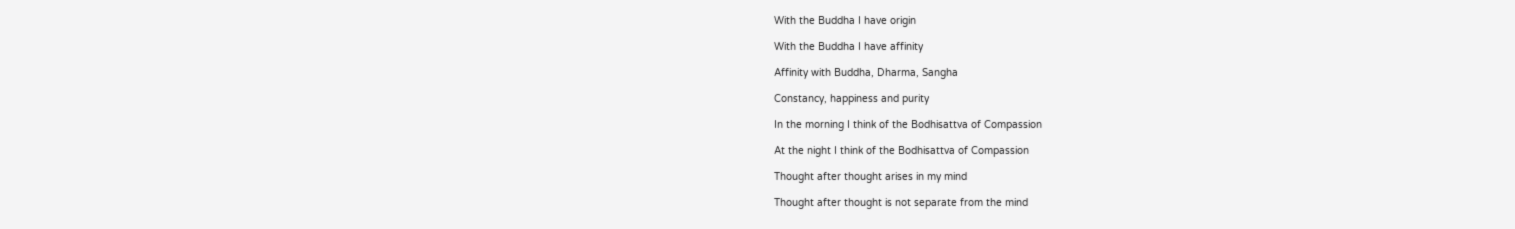With the Buddha I have origin

With the Buddha I have affinity

Affinity with Buddha, Dharma, Sangha

Constancy, happiness and purity

In the morning I think of the Bodhisattva of Compassion

At the night I think of the Bodhisattva of Compassion

Thought after thought arises in my mind

Thought after thought is not separate from the mind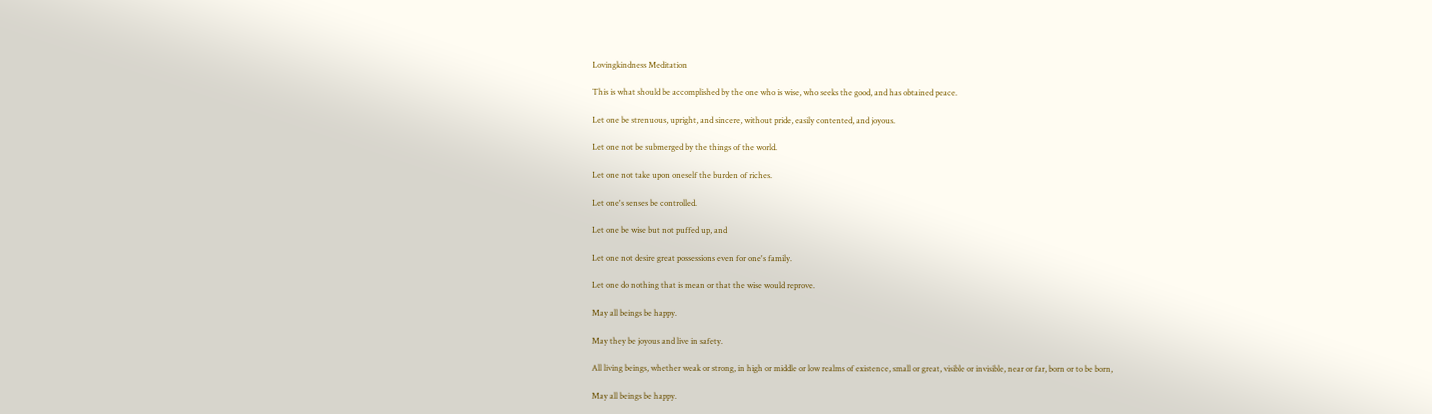Lovingkindness Meditation

This is what should be accomplished by the one who is wise, who seeks the good, and has obtained peace.

Let one be strenuous, upright, and sincere, without pride, easily contented, and joyous.

Let one not be submerged by the things of the world.

Let one not take upon oneself the burden of riches.

Let one's senses be controlled.

Let one be wise but not puffed up, and

Let one not desire great possessions even for one's family.

Let one do nothing that is mean or that the wise would reprove.

May all beings be happy.

May they be joyous and live in safety.

All living beings, whether weak or strong, in high or middle or low realms of existence, small or great, visible or invisible, near or far, born or to be born,

May all beings be happy.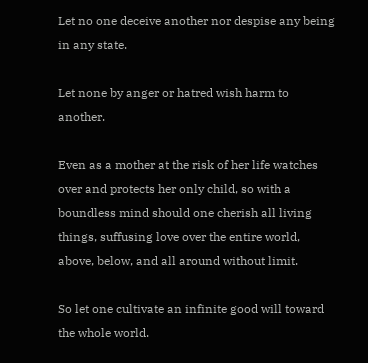Let no one deceive another nor despise any being in any state.

Let none by anger or hatred wish harm to another.

Even as a mother at the risk of her life watches over and protects her only child, so with a boundless mind should one cherish all living things, suffusing love over the entire world, above, below, and all around without limit.

So let one cultivate an infinite good will toward the whole world.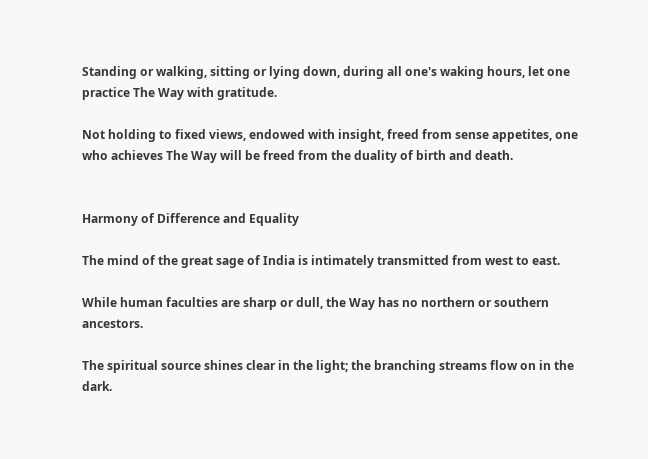Standing or walking, sitting or lying down, during all one's waking hours, let one practice The Way with gratitude.

Not holding to fixed views, endowed with insight, freed from sense appetites, one who achieves The Way will be freed from the duality of birth and death.


Harmony of Difference and Equality

The mind of the great sage of India is intimately transmitted from west to east.

While human faculties are sharp or dull, the Way has no northern or southern ancestors.

The spiritual source shines clear in the light; the branching streams flow on in the dark.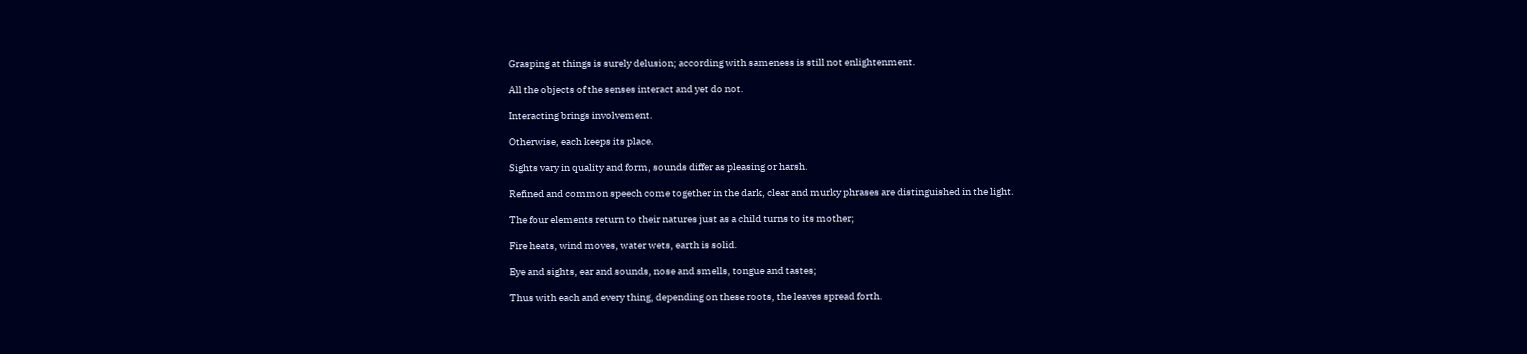Grasping at things is surely delusion; according with sameness is still not enlightenment.

All the objects of the senses interact and yet do not.

Interacting brings involvement.

Otherwise, each keeps its place.

Sights vary in quality and form, sounds differ as pleasing or harsh.

Refined and common speech come together in the dark, clear and murky phrases are distinguished in the light.

The four elements return to their natures just as a child turns to its mother;

Fire heats, wind moves, water wets, earth is solid.

Eye and sights, ear and sounds, nose and smells, tongue and tastes;

Thus with each and every thing, depending on these roots, the leaves spread forth.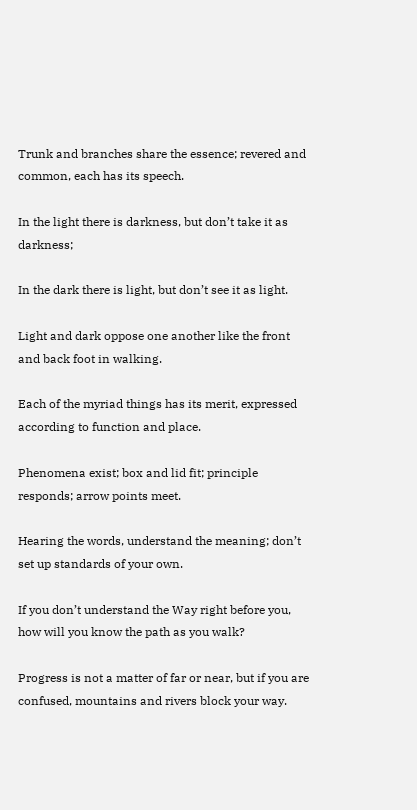Trunk and branches share the essence; revered and common, each has its speech.

In the light there is darkness, but don’t take it as darkness;

In the dark there is light, but don’t see it as light.

Light and dark oppose one another like the front and back foot in walking.

Each of the myriad things has its merit, expressed according to function and place.

Phenomena exist; box and lid fit; principle responds; arrow points meet.

Hearing the words, understand the meaning; don’t set up standards of your own.

If you don’t understand the Way right before you, how will you know the path as you walk?

Progress is not a matter of far or near, but if you are confused, mountains and rivers block your way.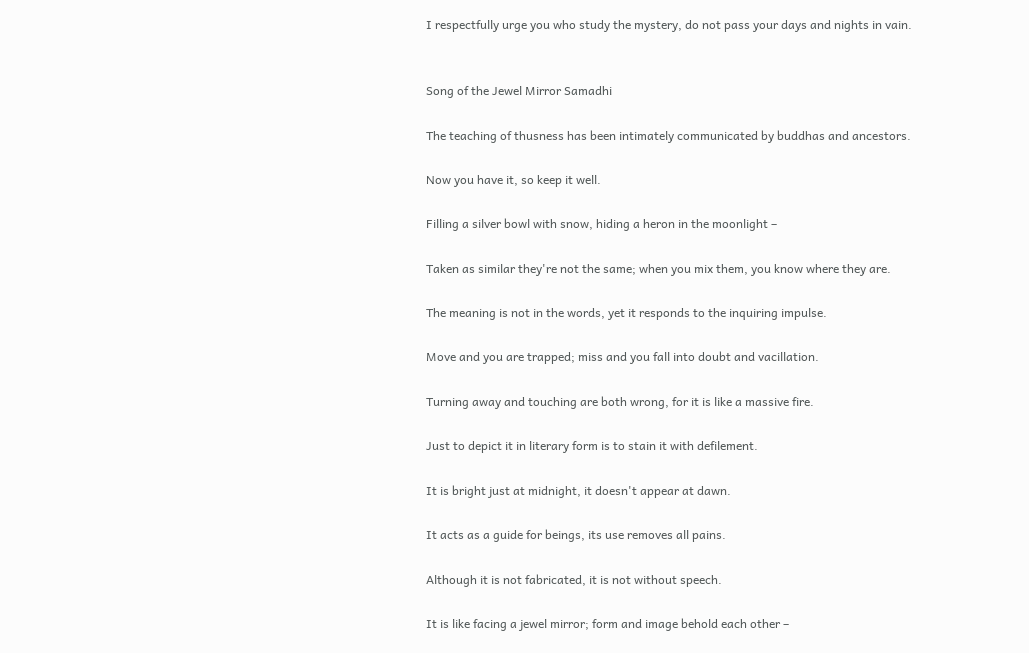I respectfully urge you who study the mystery, do not pass your days and nights in vain.


Song of the Jewel Mirror Samadhi

The teaching of thusness has been intimately communicated by buddhas and ancestors.

Now you have it, so keep it well.

Filling a silver bowl with snow, hiding a heron in the moonlight –

Taken as similar they're not the same; when you mix them, you know where they are.

The meaning is not in the words, yet it responds to the inquiring impulse.

Move and you are trapped; miss and you fall into doubt and vacillation.

Turning away and touching are both wrong, for it is like a massive fire.

Just to depict it in literary form is to stain it with defilement.

It is bright just at midnight, it doesn't appear at dawn.

It acts as a guide for beings, its use removes all pains.

Although it is not fabricated, it is not without speech.

It is like facing a jewel mirror; form and image behold each other –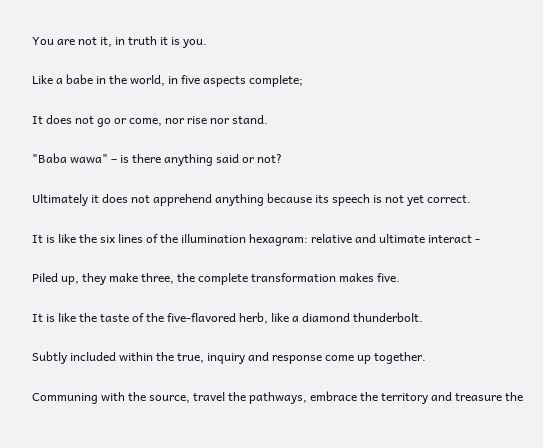You are not it, in truth it is you.

Like a babe in the world, in five aspects complete;

It does not go or come, nor rise nor stand.

"Baba wawa" – is there anything said or not?

Ultimately it does not apprehend anything because its speech is not yet correct.

It is like the six lines of the illumination hexagram: relative and ultimate interact -

Piled up, they make three, the complete transformation makes five.

It is like the taste of the five-flavored herb, like a diamond thunderbolt.

Subtly included within the true, inquiry and response come up together.

Communing with the source, travel the pathways, embrace the territory and treasure the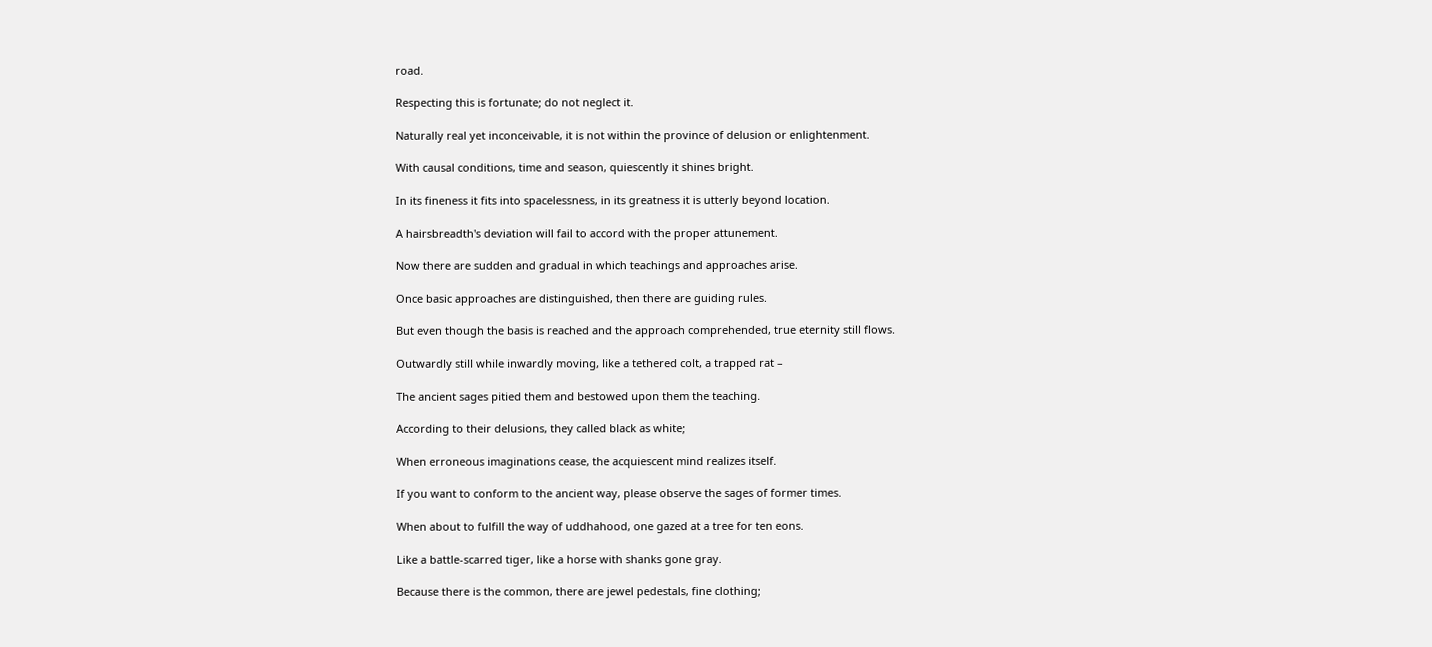road.

Respecting this is fortunate; do not neglect it.

Naturally real yet inconceivable, it is not within the province of delusion or enlightenment.

With causal conditions, time and season, quiescently it shines bright.

In its fineness it fits into spacelessness, in its greatness it is utterly beyond location.

A hairsbreadth's deviation will fail to accord with the proper attunement.

Now there are sudden and gradual in which teachings and approaches arise.

Once basic approaches are distinguished, then there are guiding rules.

But even though the basis is reached and the approach comprehended, true eternity still flows.

Outwardly still while inwardly moving, like a tethered colt, a trapped rat –

The ancient sages pitied them and bestowed upon them the teaching.

According to their delusions, they called black as white;

When erroneous imaginations cease, the acquiescent mind realizes itself.

If you want to conform to the ancient way, please observe the sages of former times.

When about to fulfill the way of uddhahood, one gazed at a tree for ten eons.

Like a battle-scarred tiger, like a horse with shanks gone gray.

Because there is the common, there are jewel pedestals, fine clothing;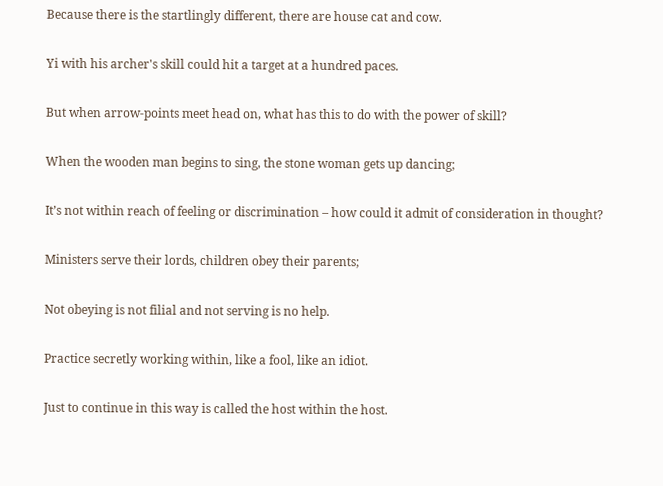Because there is the startlingly different, there are house cat and cow.

Yi with his archer's skill could hit a target at a hundred paces.

But when arrow-points meet head on, what has this to do with the power of skill?

When the wooden man begins to sing, the stone woman gets up dancing;

It’s not within reach of feeling or discrimination – how could it admit of consideration in thought?

Ministers serve their lords, children obey their parents;

Not obeying is not filial and not serving is no help.

Practice secretly working within, like a fool, like an idiot.

Just to continue in this way is called the host within the host.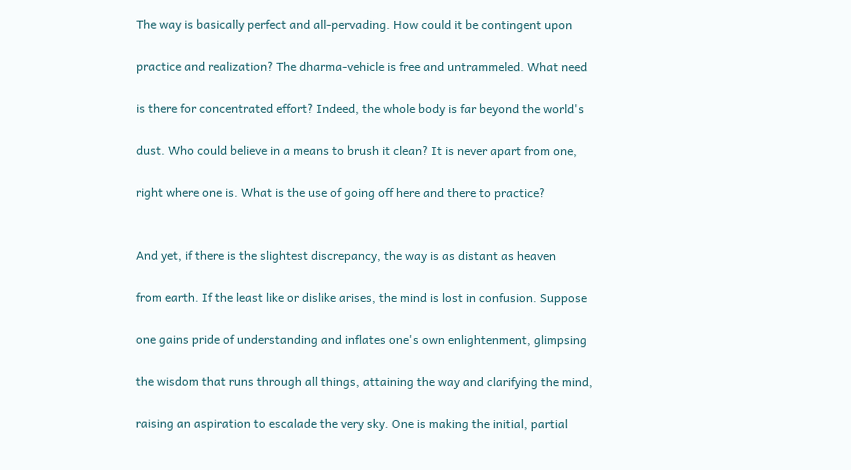The way is basically perfect and all-pervading. How could it be contingent upon

practice and realization? The dharma-vehicle is free and untrammeled. What need

is there for concentrated effort? Indeed, the whole body is far beyond the world's

dust. Who could believe in a means to brush it clean? It is never apart from one,

right where one is. What is the use of going off here and there to practice?


And yet, if there is the slightest discrepancy, the way is as distant as heaven

from earth. If the least like or dislike arises, the mind is lost in confusion. Suppose

one gains pride of understanding and inflates one's own enlightenment, glimpsing

the wisdom that runs through all things, attaining the way and clarifying the mind,

raising an aspiration to escalade the very sky. One is making the initial, partial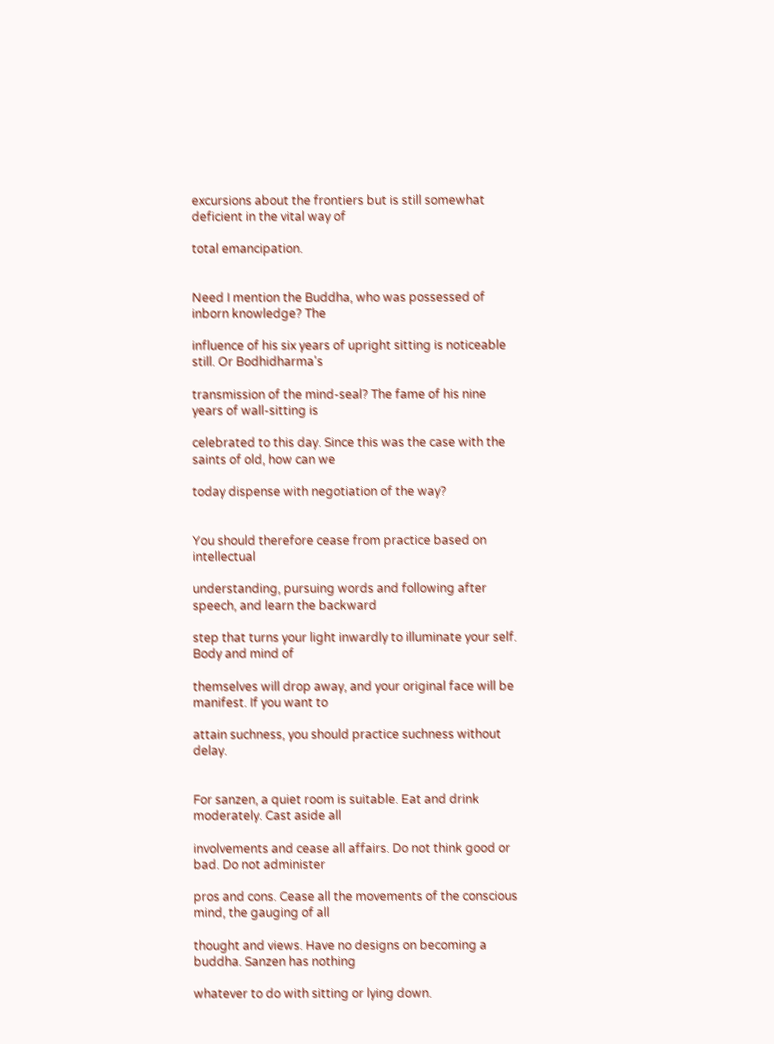excursions about the frontiers but is still somewhat deficient in the vital way of

total emancipation.


Need I mention the Buddha, who was possessed of inborn knowledge? The

influence of his six years of upright sitting is noticeable still. Or Bodhidharma's

transmission of the mind-seal? The fame of his nine years of wall-sitting is

celebrated to this day. Since this was the case with the saints of old, how can we

today dispense with negotiation of the way?


You should therefore cease from practice based on intellectual

understanding, pursuing words and following after speech, and learn the backward

step that turns your light inwardly to illuminate your self. Body and mind of

themselves will drop away, and your original face will be manifest. If you want to

attain suchness, you should practice suchness without delay.


For sanzen, a quiet room is suitable. Eat and drink moderately. Cast aside all

involvements and cease all affairs. Do not think good or bad. Do not administer

pros and cons. Cease all the movements of the conscious mind, the gauging of all

thought and views. Have no designs on becoming a buddha. Sanzen has nothing

whatever to do with sitting or lying down.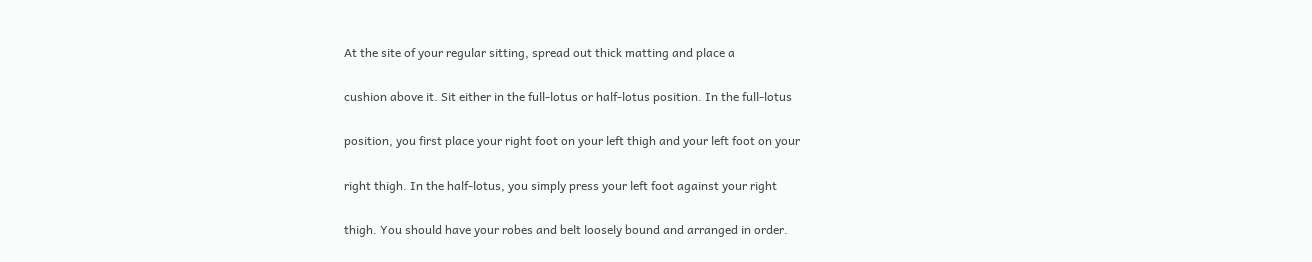At the site of your regular sitting, spread out thick matting and place a

cushion above it. Sit either in the full-lotus or half-lotus position. In the full-lotus

position, you first place your right foot on your left thigh and your left foot on your

right thigh. In the half-lotus, you simply press your left foot against your right

thigh. You should have your robes and belt loosely bound and arranged in order.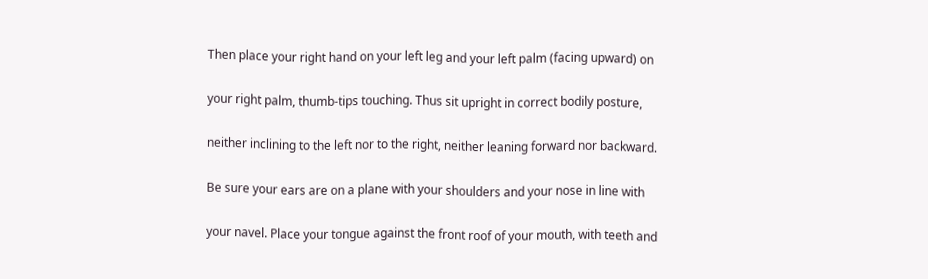Then place your right hand on your left leg and your left palm (facing upward) on

your right palm, thumb-tips touching. Thus sit upright in correct bodily posture,

neither inclining to the left nor to the right, neither leaning forward nor backward.

Be sure your ears are on a plane with your shoulders and your nose in line with

your navel. Place your tongue against the front roof of your mouth, with teeth and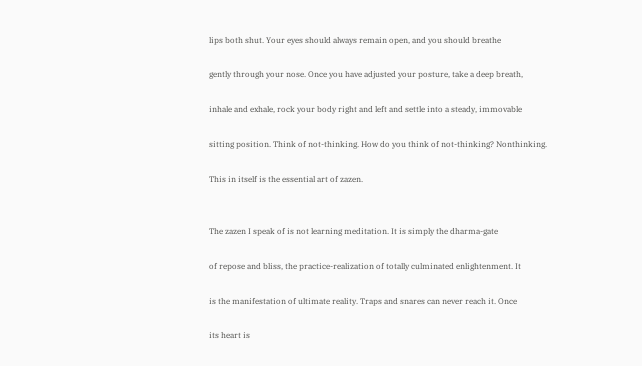lips both shut. Your eyes should always remain open, and you should breathe

gently through your nose. Once you have adjusted your posture, take a deep breath,

inhale and exhale, rock your body right and left and settle into a steady, immovable

sitting position. Think of not-thinking. How do you think of not-thinking? Nonthinking.

This in itself is the essential art of zazen.


The zazen I speak of is not learning meditation. It is simply the dharma-gate

of repose and bliss, the practice-realization of totally culminated enlightenment. It

is the manifestation of ultimate reality. Traps and snares can never reach it. Once

its heart is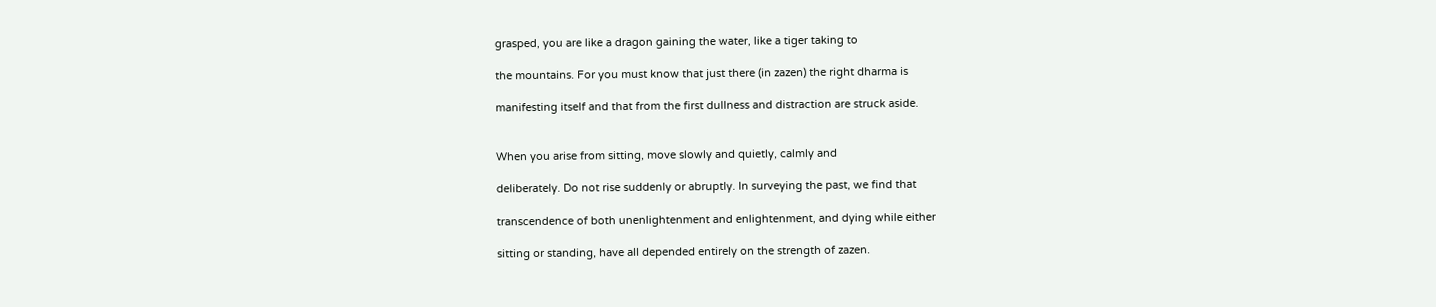grasped, you are like a dragon gaining the water, like a tiger taking to

the mountains. For you must know that just there (in zazen) the right dharma is

manifesting itself and that from the first dullness and distraction are struck aside.


When you arise from sitting, move slowly and quietly, calmly and

deliberately. Do not rise suddenly or abruptly. In surveying the past, we find that

transcendence of both unenlightenment and enlightenment, and dying while either

sitting or standing, have all depended entirely on the strength of zazen.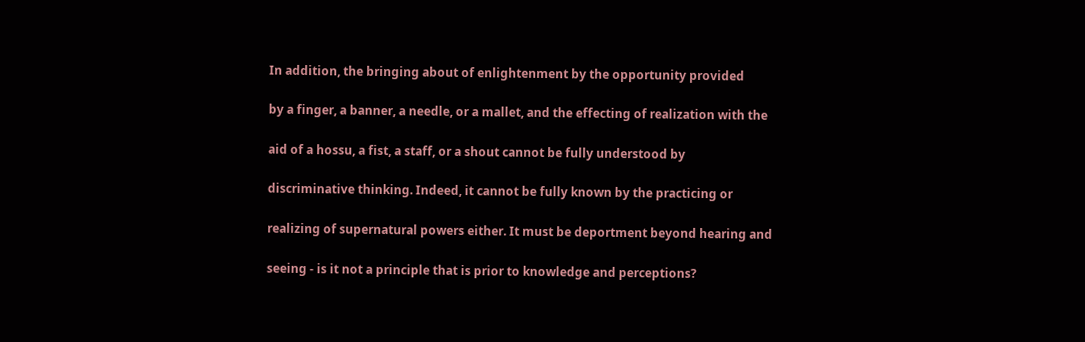In addition, the bringing about of enlightenment by the opportunity provided

by a finger, a banner, a needle, or a mallet, and the effecting of realization with the

aid of a hossu, a fist, a staff, or a shout cannot be fully understood by

discriminative thinking. Indeed, it cannot be fully known by the practicing or

realizing of supernatural powers either. It must be deportment beyond hearing and

seeing - is it not a principle that is prior to knowledge and perceptions?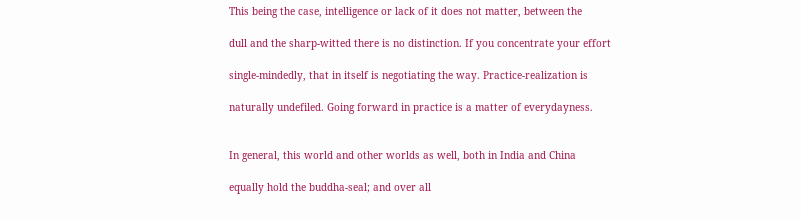This being the case, intelligence or lack of it does not matter, between the

dull and the sharp-witted there is no distinction. If you concentrate your effort

single-mindedly, that in itself is negotiating the way. Practice-realization is

naturally undefiled. Going forward in practice is a matter of everydayness.


In general, this world and other worlds as well, both in India and China

equally hold the buddha-seal; and over all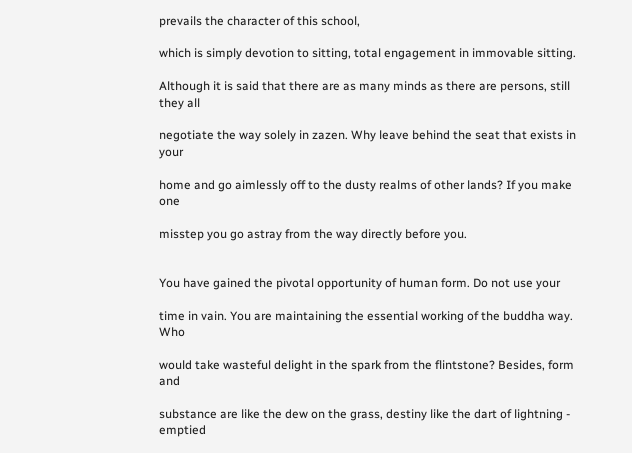prevails the character of this school,

which is simply devotion to sitting, total engagement in immovable sitting.

Although it is said that there are as many minds as there are persons, still they all

negotiate the way solely in zazen. Why leave behind the seat that exists in your

home and go aimlessly off to the dusty realms of other lands? If you make one

misstep you go astray from the way directly before you.


You have gained the pivotal opportunity of human form. Do not use your

time in vain. You are maintaining the essential working of the buddha way. Who

would take wasteful delight in the spark from the flintstone? Besides, form and

substance are like the dew on the grass, destiny like the dart of lightning - emptied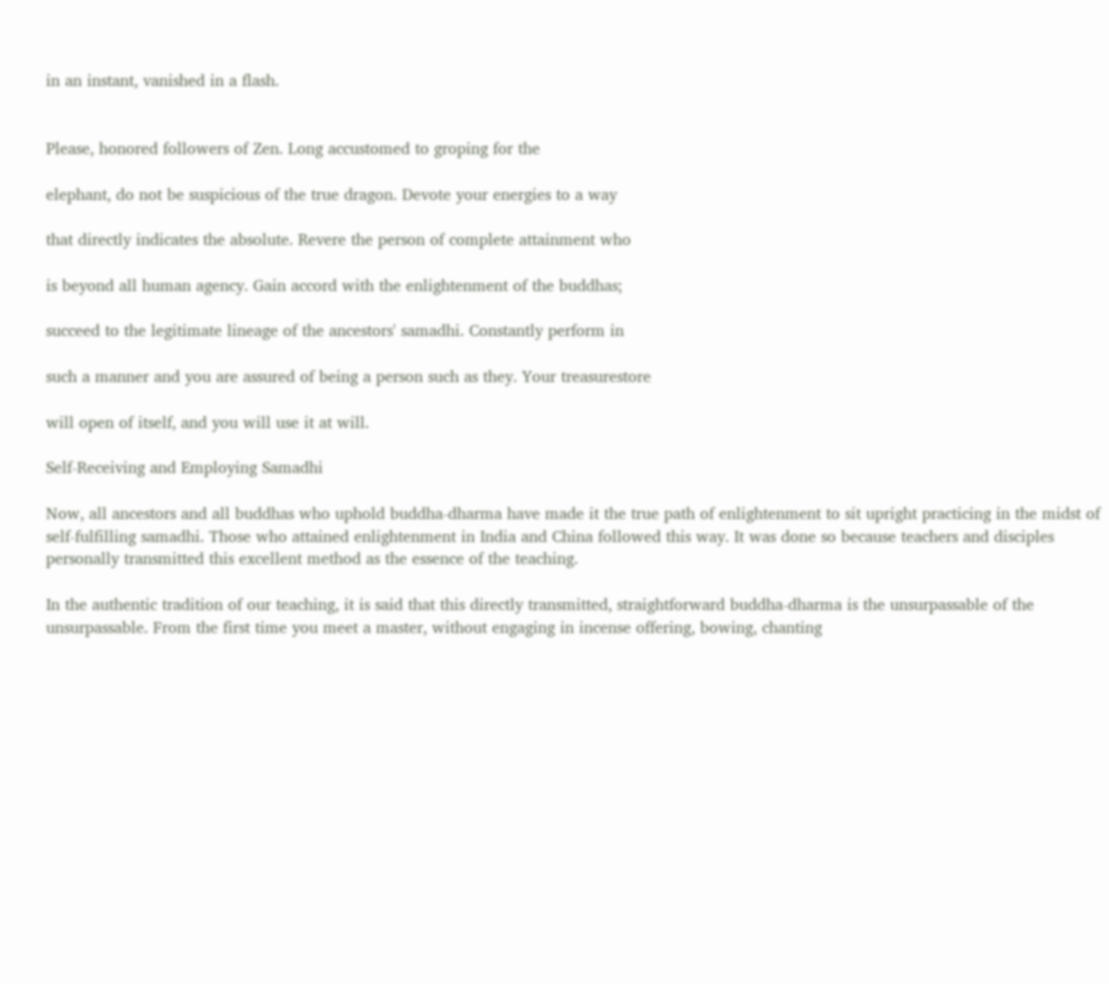in an instant, vanished in a flash.


Please, honored followers of Zen. Long accustomed to groping for the

elephant, do not be suspicious of the true dragon. Devote your energies to a way

that directly indicates the absolute. Revere the person of complete attainment who

is beyond all human agency. Gain accord with the enlightenment of the buddhas;

succeed to the legitimate lineage of the ancestors' samadhi. Constantly perform in

such a manner and you are assured of being a person such as they. Your treasurestore

will open of itself, and you will use it at will.

Self-Receiving and Employing Samadhi

Now, all ancestors and all buddhas who uphold buddha-dharma have made it the true path of enlightenment to sit upright practicing in the midst of self-fulfilling samadhi. Those who attained enlightenment in India and China followed this way. It was done so because teachers and disciples personally transmitted this excellent method as the essence of the teaching.

In the authentic tradition of our teaching, it is said that this directly transmitted, straightforward buddha-dharma is the unsurpassable of the unsurpassable. From the first time you meet a master, without engaging in incense offering, bowing, chanting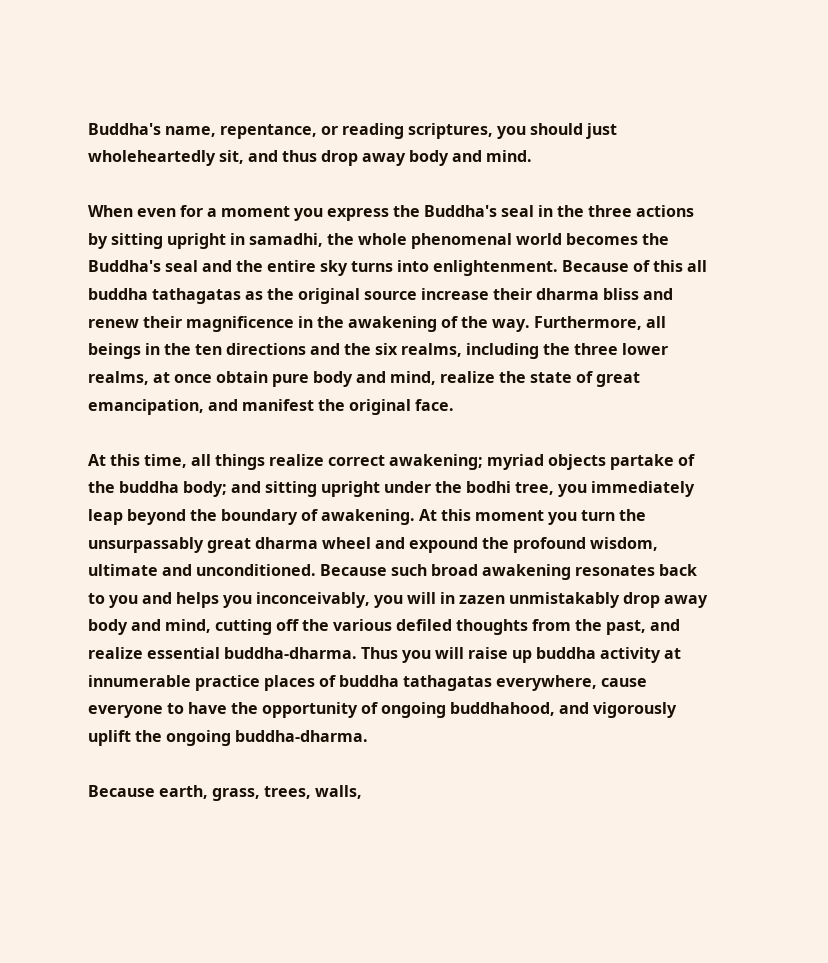Buddha's name, repentance, or reading scriptures, you should just wholeheartedly sit, and thus drop away body and mind.

When even for a moment you express the Buddha's seal in the three actions by sitting upright in samadhi, the whole phenomenal world becomes the Buddha's seal and the entire sky turns into enlightenment. Because of this all buddha tathagatas as the original source increase their dharma bliss and renew their magnificence in the awakening of the way. Furthermore, all beings in the ten directions and the six realms, including the three lower realms, at once obtain pure body and mind, realize the state of great emancipation, and manifest the original face.

At this time, all things realize correct awakening; myriad objects partake of the buddha body; and sitting upright under the bodhi tree, you immediately leap beyond the boundary of awakening. At this moment you turn the unsurpassably great dharma wheel and expound the profound wisdom, ultimate and unconditioned. Because such broad awakening resonates back to you and helps you inconceivably, you will in zazen unmistakably drop away body and mind, cutting off the various defiled thoughts from the past, and realize essential buddha-dharma. Thus you will raise up buddha activity at innumerable practice places of buddha tathagatas everywhere, cause everyone to have the opportunity of ongoing buddhahood, and vigorously uplift the ongoing buddha-dharma.

Because earth, grass, trees, walls,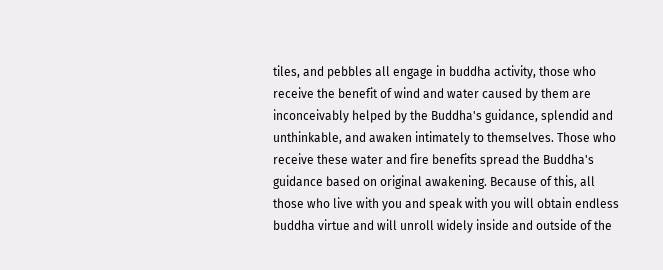tiles, and pebbles all engage in buddha activity, those who receive the benefit of wind and water caused by them are inconceivably helped by the Buddha's guidance, splendid and unthinkable, and awaken intimately to themselves. Those who receive these water and fire benefits spread the Buddha's guidance based on original awakening. Because of this, all those who live with you and speak with you will obtain endless buddha virtue and will unroll widely inside and outside of the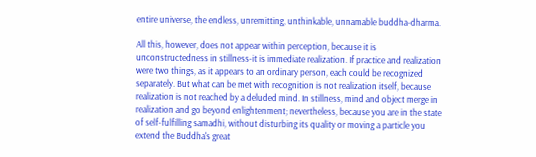entire universe, the endless, unremitting, unthinkable, unnamable buddha-dharma.

All this, however, does not appear within perception, because it is unconstructedness in stillness-it is immediate realization. If practice and realization were two things, as it appears to an ordinary person, each could be recognized separately. But what can be met with recognition is not realization itself, because realization is not reached by a deluded mind. In stillness, mind and object merge in realization and go beyond enlightenment; nevertheless, because you are in the state of self-fulfilling samadhi, without disturbing its quality or moving a particle you extend the Buddha's great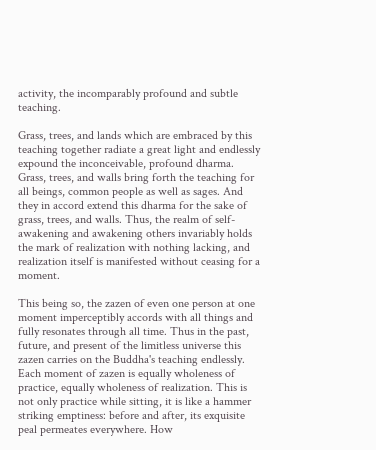activity, the incomparably profound and subtle teaching.

Grass, trees, and lands which are embraced by this teaching together radiate a great light and endlessly expound the inconceivable, profound dharma. Grass, trees, and walls bring forth the teaching for all beings, common people as well as sages. And they in accord extend this dharma for the sake of grass, trees, and walls. Thus, the realm of self-awakening and awakening others invariably holds the mark of realization with nothing lacking, and realization itself is manifested without ceasing for a moment.

This being so, the zazen of even one person at one moment imperceptibly accords with all things and fully resonates through all time. Thus in the past, future, and present of the limitless universe this zazen carries on the Buddha's teaching endlessly. Each moment of zazen is equally wholeness of practice, equally wholeness of realization. This is not only practice while sitting, it is like a hammer striking emptiness: before and after, its exquisite peal permeates everywhere. How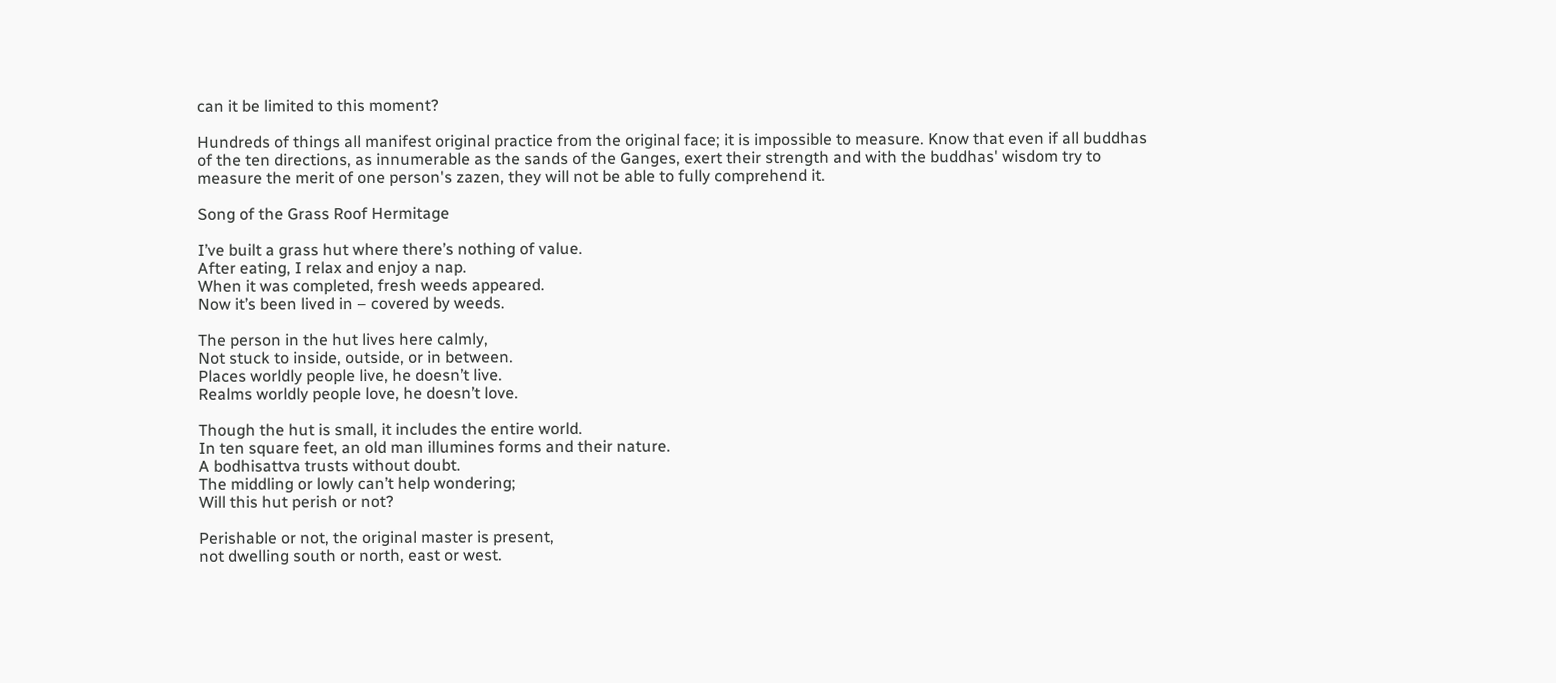can it be limited to this moment?

Hundreds of things all manifest original practice from the original face; it is impossible to measure. Know that even if all buddhas of the ten directions, as innumerable as the sands of the Ganges, exert their strength and with the buddhas' wisdom try to measure the merit of one person's zazen, they will not be able to fully comprehend it.

Song of the Grass Roof Hermitage

I’ve built a grass hut where there’s nothing of value.
After eating, I relax and enjoy a nap.
When it was completed, fresh weeds appeared.
Now it’s been lived in – covered by weeds.

The person in the hut lives here calmly,
Not stuck to inside, outside, or in between.
Places worldly people live, he doesn’t live.
Realms worldly people love, he doesn’t love.

Though the hut is small, it includes the entire world.
In ten square feet, an old man illumines forms and their nature.
A bodhisattva trusts without doubt.
The middling or lowly can’t help wondering;
Will this hut perish or not?

Perishable or not, the original master is present,
not dwelling south or north, east or west.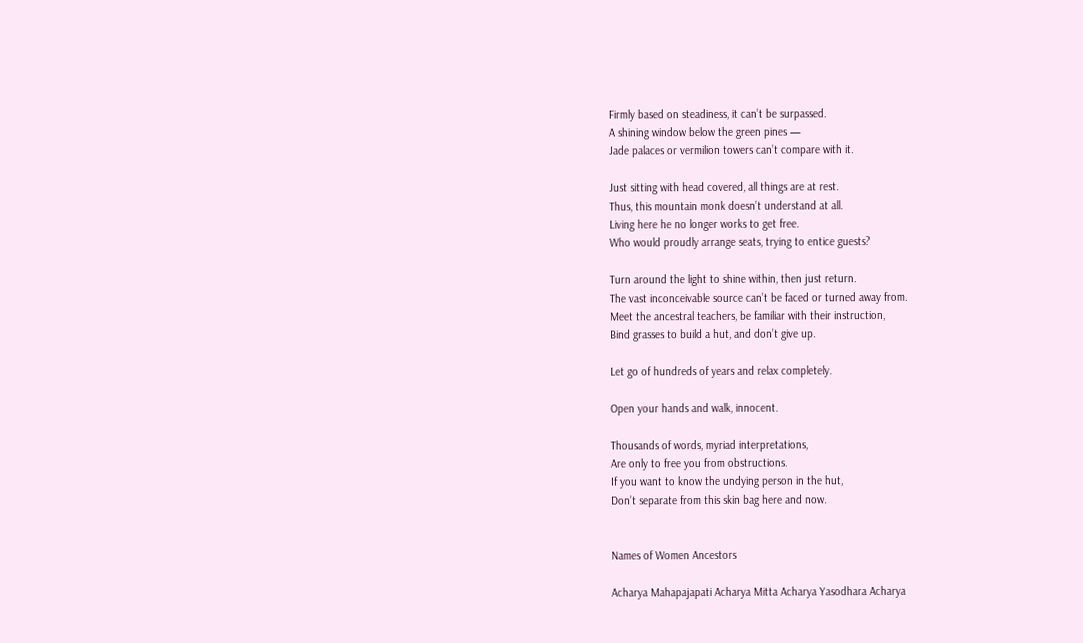Firmly based on steadiness, it can’t be surpassed.
A shining window below the green pines —
Jade palaces or vermilion towers can’t compare with it.

Just sitting with head covered, all things are at rest.
Thus, this mountain monk doesn’t understand at all.
Living here he no longer works to get free.
Who would proudly arrange seats, trying to entice guests?

Turn around the light to shine within, then just return.
The vast inconceivable source can’t be faced or turned away from.
Meet the ancestral teachers, be familiar with their instruction,
Bind grasses to build a hut, and don’t give up.

Let go of hundreds of years and relax completely.

Open your hands and walk, innocent.

Thousands of words, myriad interpretations,
Are only to free you from obstructions.
If you want to know the undying person in the hut,
Don’t separate from this skin bag here and now.


Names of Women Ancestors

Acharya Mahapajapati Acharya Mitta Acharya Yasodhara Acharya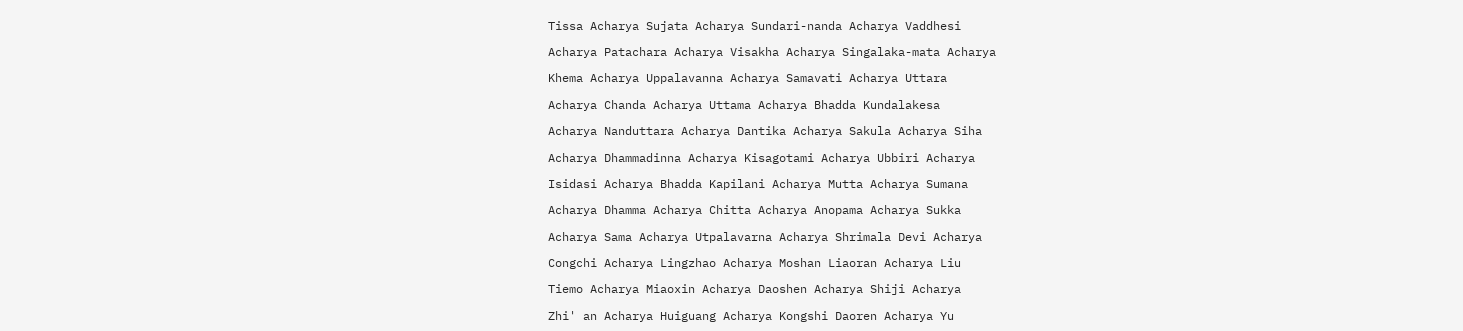Tissa Acharya Sujata Acharya Sundari-nanda Acharya Vaddhesi

Acharya Patachara Acharya Visakha Acharya Singalaka-mata Acharya

Khema Acharya Uppalavanna Acharya Samavati Acharya Uttara

Acharya Chanda Acharya Uttama Acharya Bhadda Kundalakesa

Acharya Nanduttara Acharya Dantika Acharya Sakula Acharya Siha

Acharya Dhammadinna Acharya Kisagotami Acharya Ubbiri Acharya

Isidasi Acharya Bhadda Kapilani Acharya Mutta Acharya Sumana

Acharya Dhamma Acharya Chitta Acharya Anopama Acharya Sukka

Acharya Sama Acharya Utpalavarna Acharya Shrimala Devi Acharya

Congchi Acharya Lingzhao Acharya Moshan Liaoran Acharya Liu

Tiemo Acharya Miaoxin Acharya Daoshen Acharya Shiji Acharya

Zhi' an Acharya Huiguang Acharya Kongshi Daoren Acharya Yu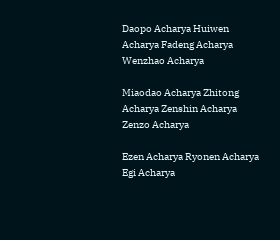Daopo Acharya Huiwen Acharya Fadeng Acharya Wenzhao Acharya

Miaodao Acharya Zhitong Acharya Zenshin Acharya Zenzo Acharya

Ezen Acharya Ryonen Acharya Egi Acharya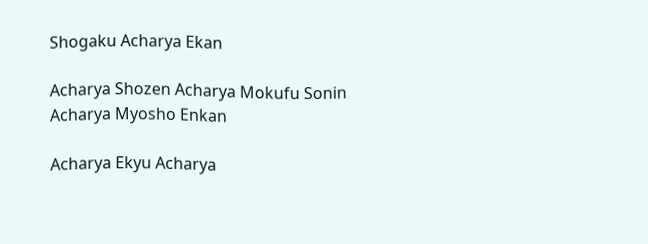Shogaku Acharya Ekan

Acharya Shozen Acharya Mokufu Sonin Acharya Myosho Enkan

Acharya Ekyu Acharya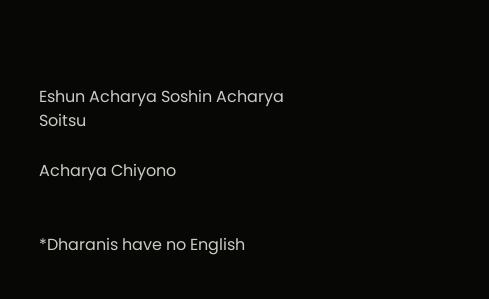Eshun Acharya Soshin Acharya Soitsu

Acharya Chiyono


*Dharanis have no English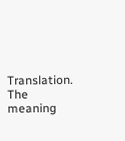Translation. The meaning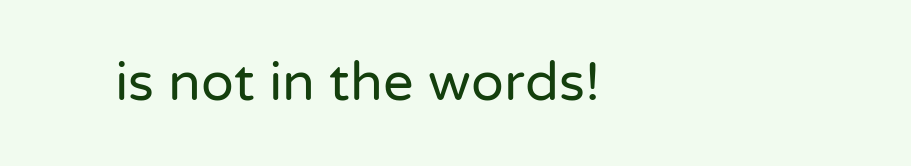is not in the words!